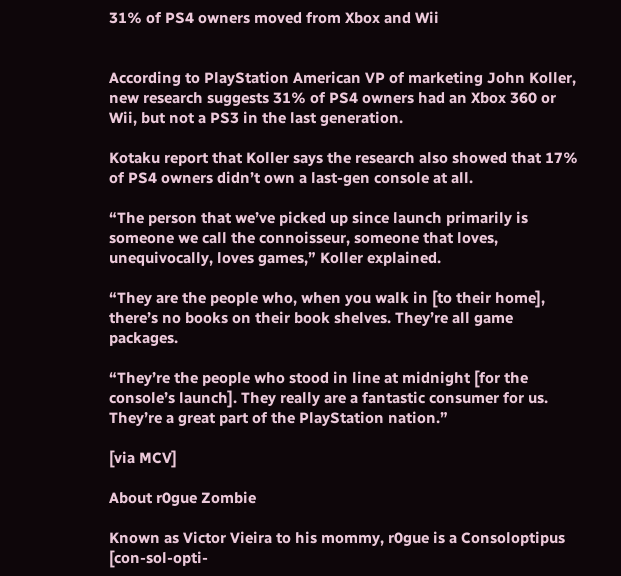31% of PS4 owners moved from Xbox and Wii


According to PlayStation American VP of marketing John Koller, new research suggests 31% of PS4 owners had an Xbox 360 or Wii, but not a PS3 in the last generation.

Kotaku report that Koller says the research also showed that 17% of PS4 owners didn’t own a last-gen console at all.

“The person that we’ve picked up since launch primarily is someone we call the connoisseur, someone that loves, unequivocally, loves games,” Koller explained.

“They are the people who, when you walk in [to their home], there’s no books on their book shelves. They’re all game packages.

“They’re the people who stood in line at midnight [for the console’s launch]. They really are a fantastic consumer for us. They’re a great part of the PlayStation nation.”

[via MCV]

About r0gue Zombie

Known as Victor Vieira to his mommy, r0gue is a Consoloptipus [con-sol-opti-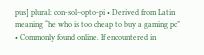pus] plural: con-sol–opto-pi • Derived from Latin meaning “he who is too cheap to buy a gaming pc” • Commonly found online. If encountered in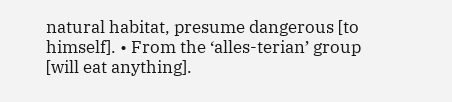natural habitat, presume dangerous [to himself]. • From the ‘alles-terian’ group [will eat anything].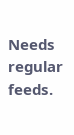Needs regular feeds.